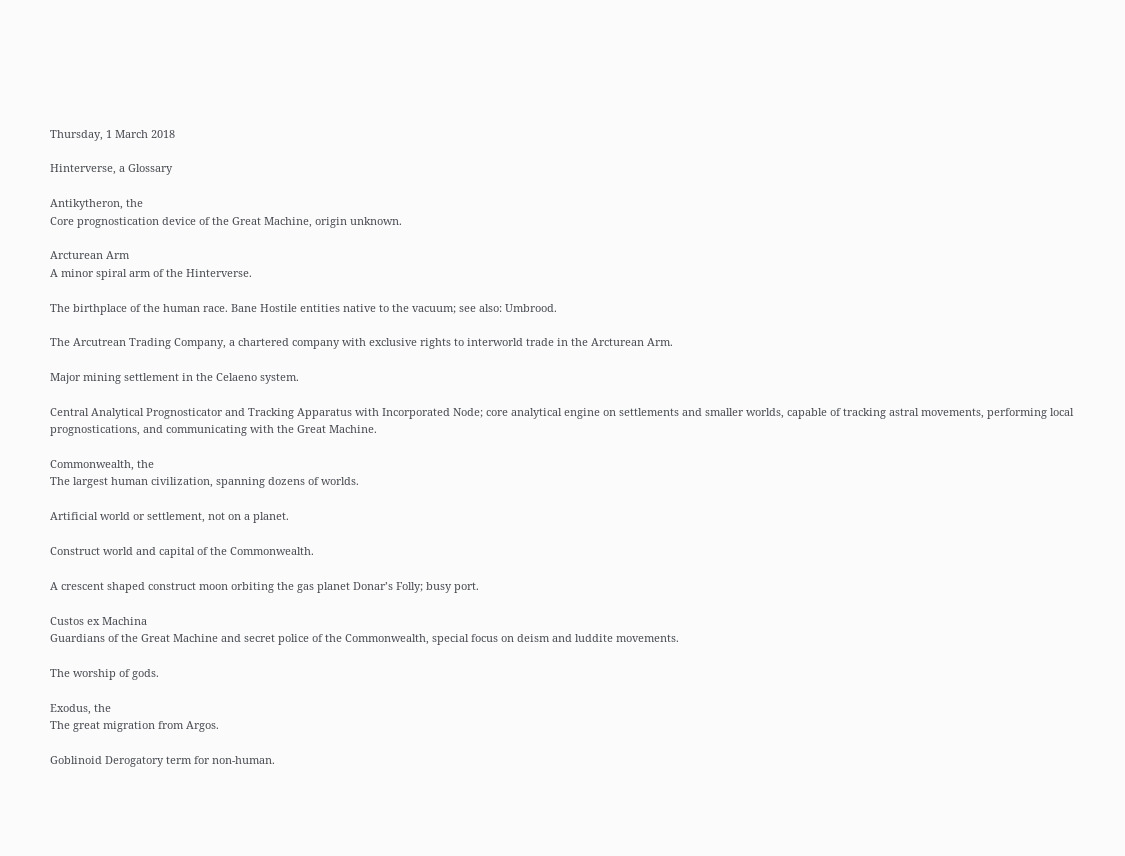Thursday, 1 March 2018

Hinterverse, a Glossary

Antikytheron, the
Core prognostication device of the Great Machine, origin unknown.

Arcturean Arm
A minor spiral arm of the Hinterverse.

The birthplace of the human race. Bane Hostile entities native to the vacuum; see also: Umbrood.

The Arcutrean Trading Company, a chartered company with exclusive rights to interworld trade in the Arcturean Arm.

Major mining settlement in the Celaeno system.

Central Analytical Prognosticator and Tracking Apparatus with Incorporated Node; core analytical engine on settlements and smaller worlds, capable of tracking astral movements, performing local prognostications, and communicating with the Great Machine.

Commonwealth, the
The largest human civilization, spanning dozens of worlds.

Artificial world or settlement, not on a planet.

Construct world and capital of the Commonwealth.

A crescent shaped construct moon orbiting the gas planet Donar’s Folly; busy port.

Custos ex Machina
Guardians of the Great Machine and secret police of the Commonwealth, special focus on deism and luddite movements.

The worship of gods.

Exodus, the
The great migration from Argos.

Goblinoid Derogatory term for non-human.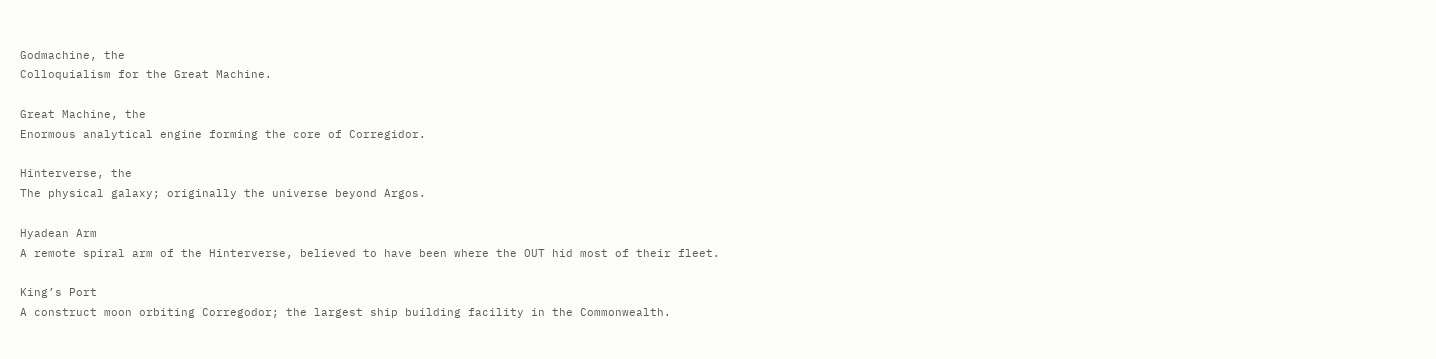Godmachine, the
Colloquialism for the Great Machine.

Great Machine, the
Enormous analytical engine forming the core of Corregidor.

Hinterverse, the
The physical galaxy; originally the universe beyond Argos.

Hyadean Arm
A remote spiral arm of the Hinterverse, believed to have been where the OUT hid most of their fleet.

King’s Port
A construct moon orbiting Corregodor; the largest ship building facility in the Commonwealth.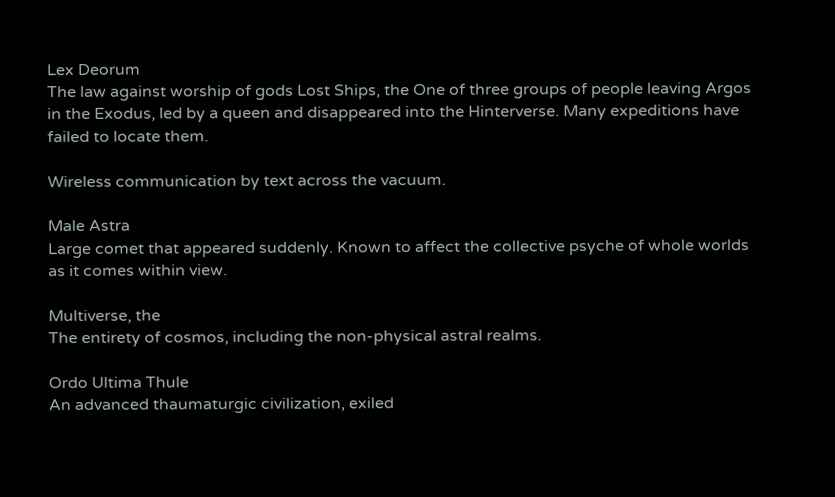Lex Deorum
The law against worship of gods Lost Ships, the One of three groups of people leaving Argos in the Exodus, led by a queen and disappeared into the Hinterverse. Many expeditions have failed to locate them.

Wireless communication by text across the vacuum.

Male Astra
Large comet that appeared suddenly. Known to affect the collective psyche of whole worlds as it comes within view.

Multiverse, the
The entirety of cosmos, including the non-physical astral realms.

Ordo Ultima Thule
An advanced thaumaturgic civilization, exiled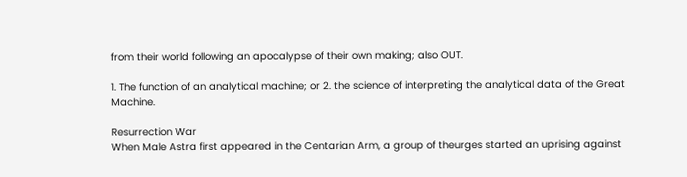from their world following an apocalypse of their own making; also OUT.

1. The function of an analytical machine; or 2. the science of interpreting the analytical data of the Great Machine.

Resurrection War
When Male Astra first appeared in the Centarian Arm, a group of theurges started an uprising against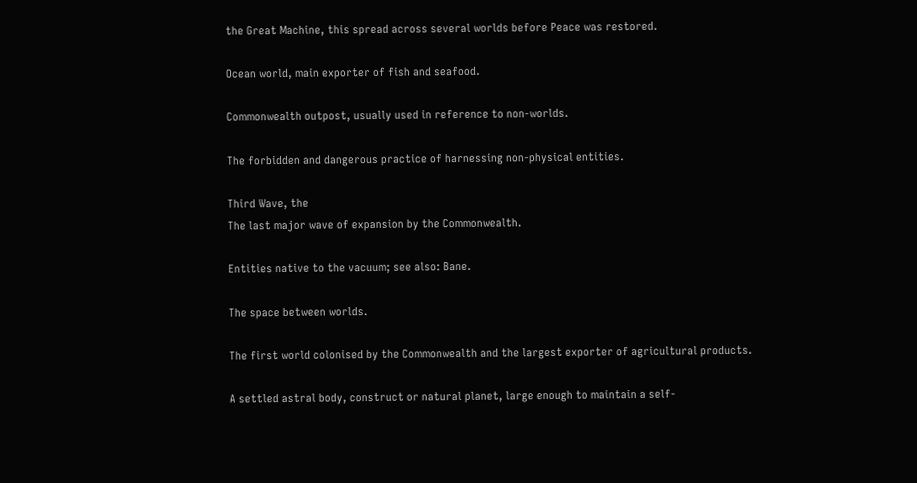the Great Machine, this spread across several worlds before Peace was restored.

Ocean world, main exporter of fish and seafood.

Commonwealth outpost, usually used in reference to non-worlds.

The forbidden and dangerous practice of harnessing non-physical entities.

Third Wave, the
The last major wave of expansion by the Commonwealth.

Entities native to the vacuum; see also: Bane.

The space between worlds.

The first world colonised by the Commonwealth and the largest exporter of agricultural products.

A settled astral body, construct or natural planet, large enough to maintain a self-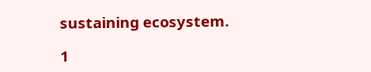sustaining ecosystem.

1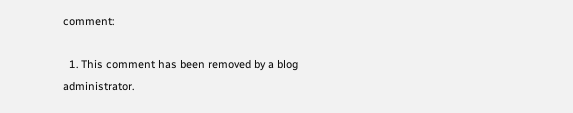comment:

  1. This comment has been removed by a blog administrator.